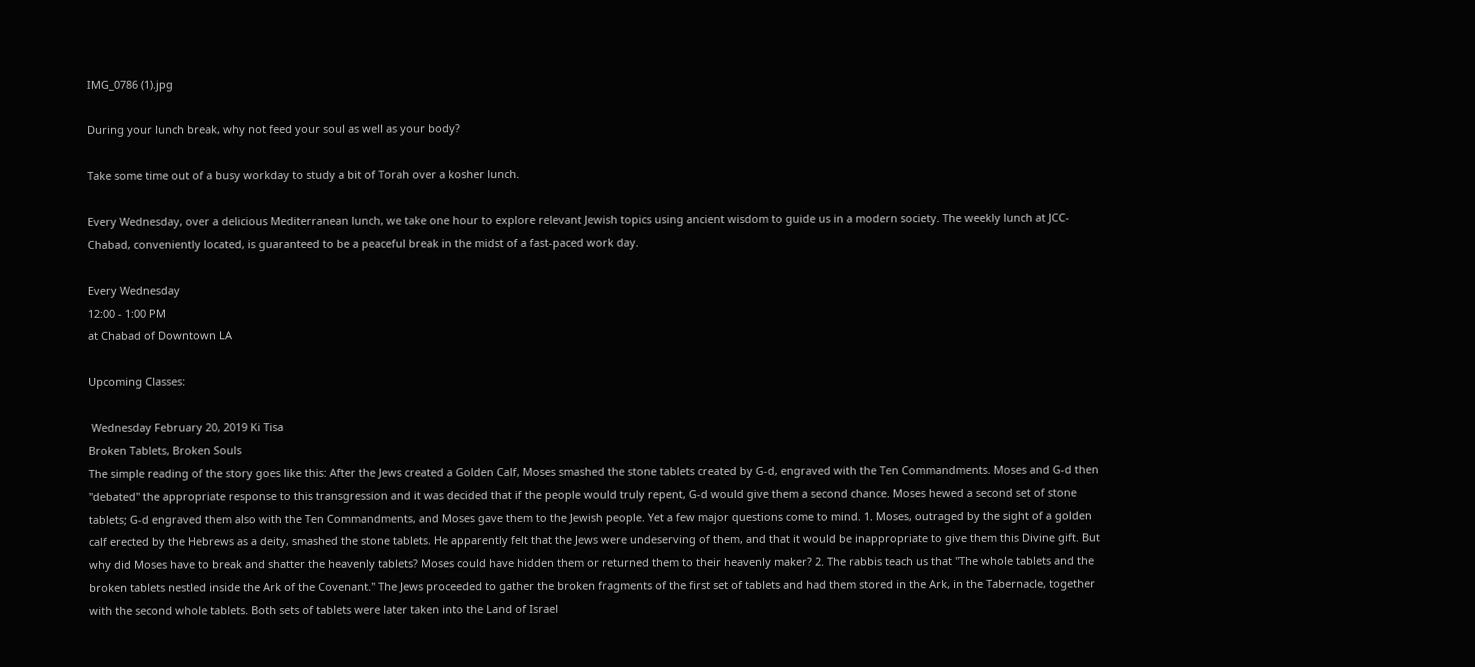IMG_0786 (1).jpg

During your lunch break, why not feed your soul as well as your body?

Take some time out of a busy workday to study a bit of Torah over a kosher lunch.

Every Wednesday, over a delicious Mediterranean lunch, we take one hour to explore relevant Jewish topics using ancient wisdom to guide us in a modern society. The weekly lunch at JCC-Chabad, conveniently located, is guaranteed to be a peaceful break in the midst of a fast-paced work day.

Every Wednesday
12:00 - 1:00 PM
at Chabad of Downtown LA

Upcoming Classes:

 Wednesday February 20, 2019 Ki Tisa
Broken Tablets, Broken Souls
The simple reading of the story goes like this: After the Jews created a Golden Calf, Moses smashed the stone tablets created by G‑d, engraved with the Ten Commandments. Moses and G‑d then "debated" the appropriate response to this transgression and it was decided that if the people would truly repent, G‑d would give them a second chance. Moses hewed a second set of stone tablets; G‑d engraved them also with the Ten Commandments, and Moses gave them to the Jewish people. Yet a few major questions come to mind. 1. Moses, outraged by the sight of a golden calf erected by the Hebrews as a deity, smashed the stone tablets. He apparently felt that the Jews were undeserving of them, and that it would be inappropriate to give them this Divine gift. But why did Moses have to break and shatter the heavenly tablets? Moses could have hidden them or returned them to their heavenly maker? 2. The rabbis teach us that "The whole tablets and the broken tablets nestled inside the Ark of the Covenant." The Jews proceeded to gather the broken fragments of the first set of tablets and had them stored in the Ark, in the Tabernacle, together with the second whole tablets. Both sets of tablets were later taken into the Land of Israel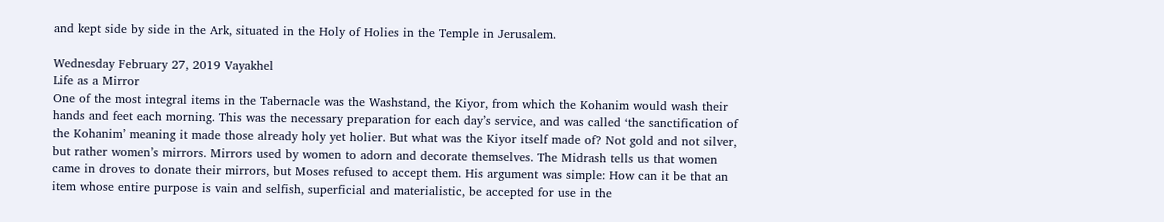and kept side by side in the Ark, situated in the Holy of Holies in the Temple in Jerusalem.

Wednesday February 27, 2019 Vayakhel
Life as a Mirror
One of the most integral items in the Tabernacle was the Washstand, the Kiyor, from which the Kohanim would wash their hands and feet each morning. This was the necessary preparation for each day’s service, and was called ‘the sanctification of the Kohanim’ meaning it made those already holy yet holier. But what was the Kiyor itself made of? Not gold and not silver, but rather women’s mirrors. Mirrors used by women to adorn and decorate themselves. The Midrash tells us that women came in droves to donate their mirrors, but Moses refused to accept them. His argument was simple: How can it be that an item whose entire purpose is vain and selfish, superficial and materialistic, be accepted for use in the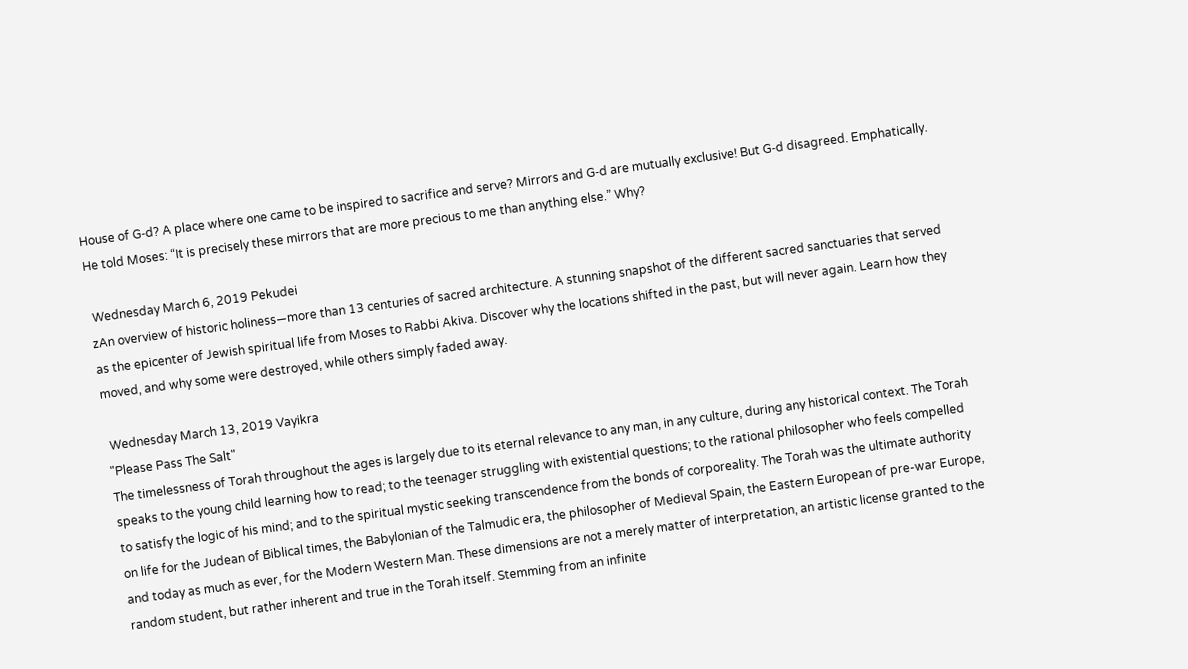House of G‑d? A place where one came to be inspired to sacrifice and serve? Mirrors and G‑d are mutually exclusive! But G‑d disagreed. Emphatically. He told Moses: “It is precisely these mirrors that are more precious to me than anything else.” Why?

 Wednesday March 6, 2019 Pekudei
zAn overview of historic holiness—more than 13 centuries of sacred architecture. A stunning snapshot of the different sacred sanctuaries that served as the epicenter of Jewish spiritual life from Moses to Rabbi Akiva. Discover why the locations shifted in the past, but will never again. Learn how they moved, and why some were destroyed, while others simply faded away.

 Wednesday March 13, 2019 Vayikra
"Please Pass The Salt"
The timelessness of Torah throughout the ages is largely due to its eternal relevance to any man, in any culture, during any historical context. The Torah speaks to the young child learning how to read; to the teenager struggling with existential questions; to the rational philosopher who feels compelled to satisfy the logic of his mind; and to the spiritual mystic seeking transcendence from the bonds of corporeality. The Torah was the ultimate authority on life for the Judean of Biblical times, the Babylonian of the Talmudic era, the philosopher of Medieval Spain, the Eastern European of pre-war Europe, and today as much as ever, for the Modern Western Man. These dimensions are not a merely matter of interpretation, an artistic license granted to the random student, but rather inherent and true in the Torah itself. Stemming from an infinite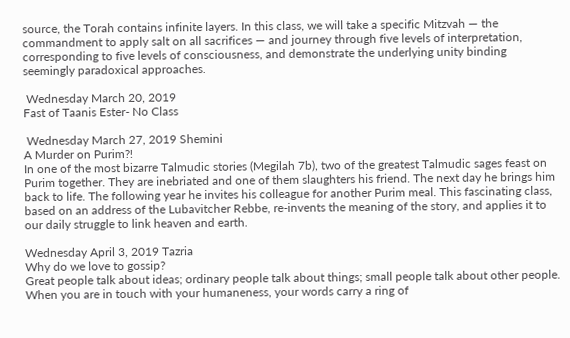source, the Torah contains infinite layers. In this class, we will take a specific Mitzvah — the commandment to apply salt on all sacrifices — and journey through five levels of interpretation, corresponding to five levels of consciousness, and demonstrate the underlying unity binding seemingly paradoxical approaches.

 Wednesday March 20, 2019
Fast of Taanis Ester- No Class

 Wednesday March 27, 2019 Shemini
A Murder on Purim?!
In one of the most bizarre Talmudic stories (Megilah 7b), two of the greatest Talmudic sages feast on Purim together. They are inebriated and one of them slaughters his friend. The next day he brings him back to life. The following year he invites his colleague for another Purim meal. This fascinating class, based on an address of the Lubavitcher Rebbe, re-invents the meaning of the story, and applies it to our daily struggle to link heaven and earth.

Wednesday April 3, 2019 Tazria
Why do we love to gossip?
Great people talk about ideas; ordinary people talk about things; small people talk about other people. When you are in touch with your humaneness, your words carry a ring of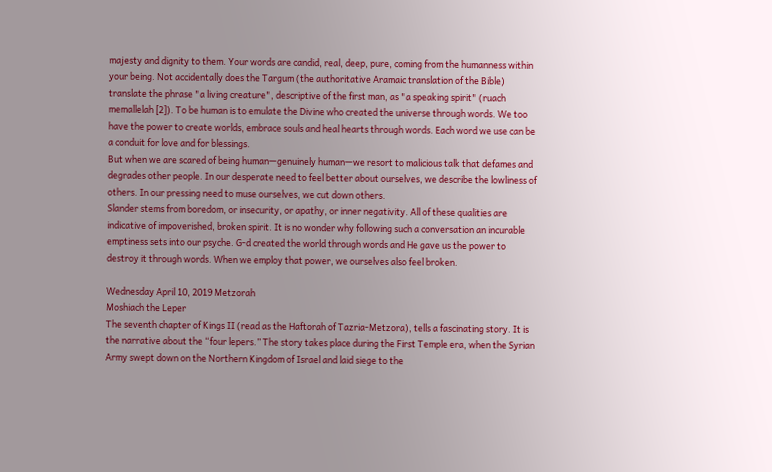majesty and dignity to them. Your words are candid, real, deep, pure, coming from the humanness within your being. Not accidentally does the Targum (the authoritative Aramaic translation of the Bible) translate the phrase "a living creature", descriptive of the first man, as "a speaking spirit" (ruach memallelah [2]). To be human is to emulate the Divine who created the universe through words. We too have the power to create worlds, embrace souls and heal hearts through words. Each word we use can be a conduit for love and for blessings.
But when we are scared of being human—genuinely human—we resort to malicious talk that defames and degrades other people. In our desperate need to feel better about ourselves, we describe the lowliness of others. In our pressing need to muse ourselves, we cut down others.
Slander stems from boredom, or insecurity, or apathy, or inner negativity. All of these qualities are indicative of impoverished, broken spirit. It is no wonder why following such a conversation an incurable emptiness sets into our psyche. G‑d created the world through words and He gave us the power to destroy it through words. When we employ that power, we ourselves also feel broken.

Wednesday April 10, 2019 Metzorah
Moshiach the Leper
The seventh chapter of Kings II (read as the Haftorah of Tazria-Metzora), tells a fascinating story. It is the narrative about the “four lepers.” The story takes place during the First Temple era, when the Syrian Army swept down on the Northern Kingdom of Israel and laid siege to the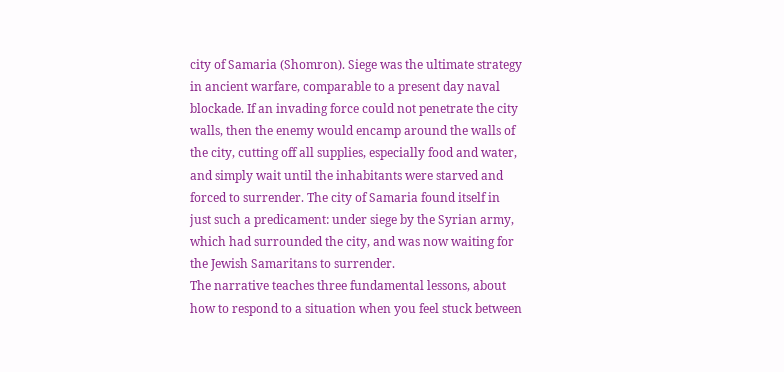city of Samaria (Shomron). Siege was the ultimate strategy in ancient warfare, comparable to a present day naval blockade. If an invading force could not penetrate the city walls, then the enemy would encamp around the walls of the city, cutting off all supplies, especially food and water, and simply wait until the inhabitants were starved and forced to surrender. The city of Samaria found itself in just such a predicament: under siege by the Syrian army, which had surrounded the city, and was now waiting for the Jewish Samaritans to surrender.
The narrative teaches three fundamental lessons, about how to respond to a situation when you feel stuck between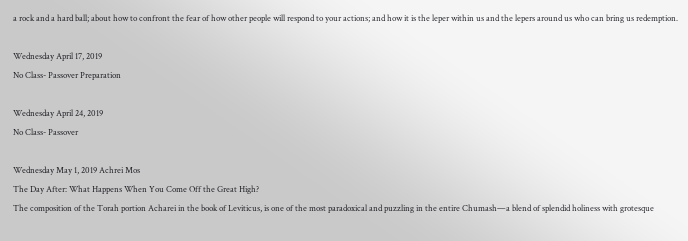a rock and a hard ball; about how to confront the fear of how other people will respond to your actions; and how it is the leper within us and the lepers around us who can bring us redemption.

Wednesday April 17, 2019
No Class- Passover Preparation

Wednesday April 24, 2019
No Class- Passover

Wednesday May 1, 2019 Achrei Mos
The Day After: What Happens When You Come Off the Great High?
The composition of the Torah portion Acharei in the book of Leviticus, is one of the most paradoxical and puzzling in the entire Chumash—a blend of splendid holiness with grotesque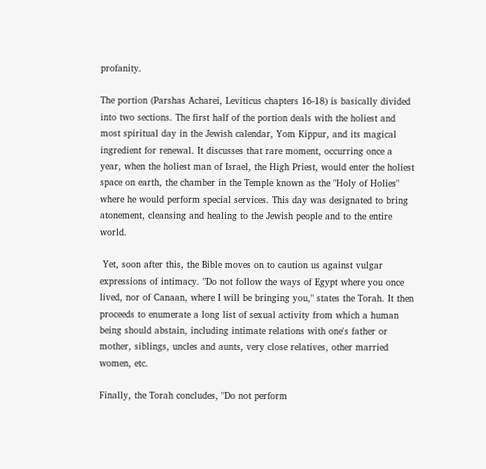profanity.

The portion (Parshas Acharei, Leviticus chapters 16-18) is basically divided into two sections. The first half of the portion deals with the holiest and most spiritual day in the Jewish calendar, Yom Kippur, and its magical ingredient for renewal. It discusses that rare moment, occurring once a year, when the holiest man of Israel, the High Priest, would enter the holiest space on earth, the chamber in the Temple known as the "Holy of Holies" where he would perform special services. This day was designated to bring atonement, cleansing and healing to the Jewish people and to the entire world.

 Yet, soon after this, the Bible moves on to caution us against vulgar expressions of intimacy. "Do not follow the ways of Egypt where you once lived, nor of Canaan, where I will be bringing you," states the Torah. It then proceeds to enumerate a long list of sexual activity from which a human being should abstain, including intimate relations with one's father or mother, siblings, uncles and aunts, very close relatives, other married women, etc.

Finally, the Torah concludes, "Do not perform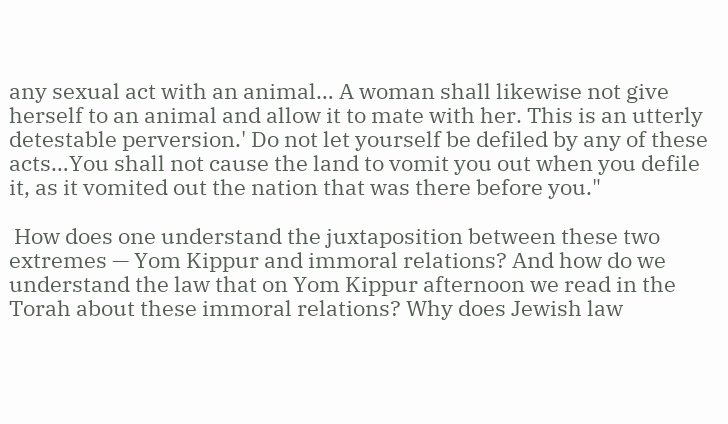any sexual act with an animal… A woman shall likewise not give herself to an animal and allow it to mate with her. This is an utterly detestable perversion.' Do not let yourself be defiled by any of these acts…You shall not cause the land to vomit you out when you defile it, as it vomited out the nation that was there before you."

 How does one understand the juxtaposition between these two extremes — Yom Kippur and immoral relations? And how do we understand the law that on Yom Kippur afternoon we read in the Torah about these immoral relations? Why does Jewish law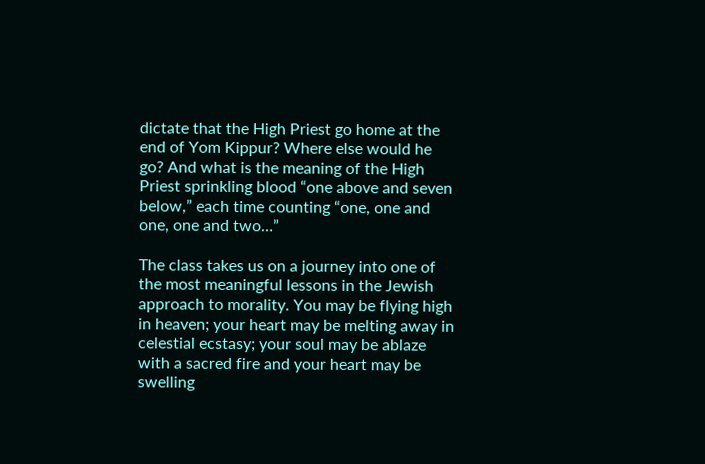dictate that the High Priest go home at the end of Yom Kippur? Where else would he go? And what is the meaning of the High Priest sprinkling blood “one above and seven below,” each time counting “one, one and one, one and two…”

The class takes us on a journey into one of the most meaningful lessons in the Jewish approach to morality. You may be flying high in heaven; your heart may be melting away in celestial ecstasy; your soul may be ablaze with a sacred fire and your heart may be swelling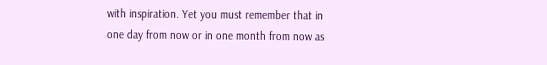with inspiration. Yet you must remember that in one day from now or in one month from now as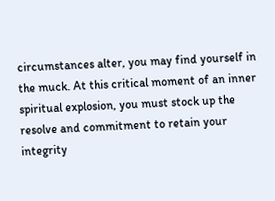circumstances alter, you may find yourself in the muck. At this critical moment of an inner spiritual explosion, you must stock up the resolve and commitment to retain your integrity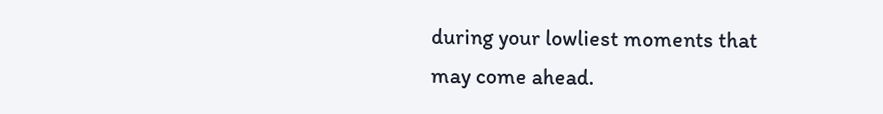during your lowliest moments that may come ahead.